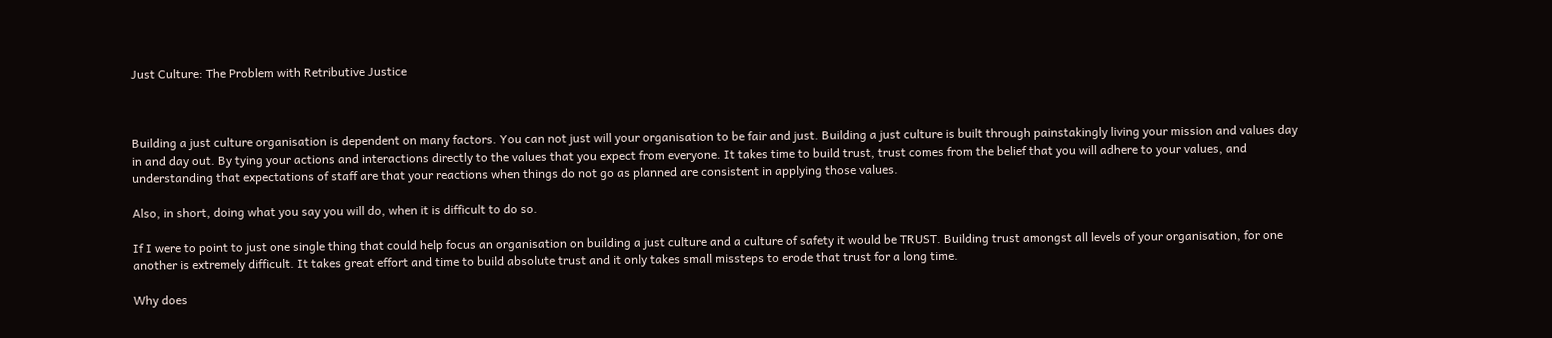Just Culture: The Problem with Retributive Justice



Building a just culture organisation is dependent on many factors. You can not just will your organisation to be fair and just. Building a just culture is built through painstakingly living your mission and values day in and day out. By tying your actions and interactions directly to the values that you expect from everyone. It takes time to build trust, trust comes from the belief that you will adhere to your values, and understanding that expectations of staff are that your reactions when things do not go as planned are consistent in applying those values.

Also, in short, doing what you say you will do, when it is difficult to do so.

If I were to point to just one single thing that could help focus an organisation on building a just culture and a culture of safety it would be TRUST. Building trust amongst all levels of your organisation, for one another is extremely difficult. It takes great effort and time to build absolute trust and it only takes small missteps to erode that trust for a long time.

Why does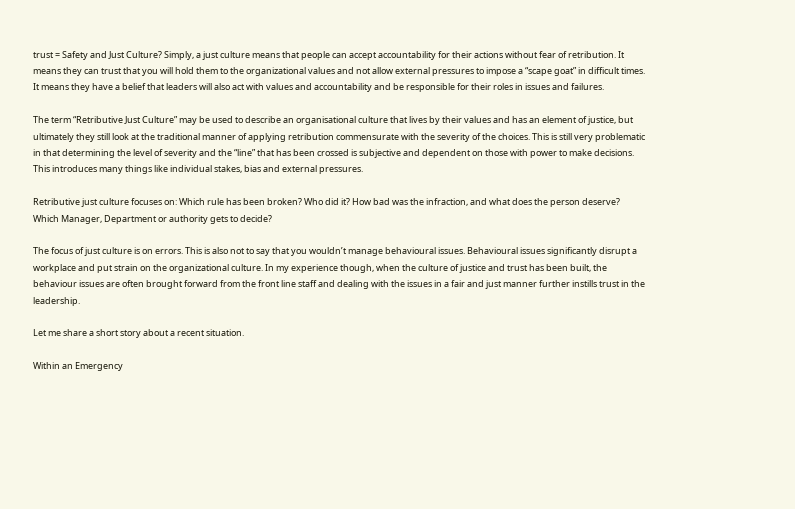trust = Safety and Just Culture? Simply, a just culture means that people can accept accountability for their actions without fear of retribution. It means they can trust that you will hold them to the organizational values and not allow external pressures to impose a “scape goat” in difficult times. It means they have a belief that leaders will also act with values and accountability and be responsible for their roles in issues and failures.

The term “Retributive Just Culture” may be used to describe an organisational culture that lives by their values and has an element of justice, but ultimately they still look at the traditional manner of applying retribution commensurate with the severity of the choices. This is still very problematic in that determining the level of severity and the “line” that has been crossed is subjective and dependent on those with power to make decisions. This introduces many things like individual stakes, bias and external pressures.

Retributive just culture focuses on: Which rule has been broken? Who did it? How bad was the infraction, and what does the person deserve? Which Manager, Department or authority gets to decide?

The focus of just culture is on errors. This is also not to say that you wouldn’t manage behavioural issues. Behavioural issues significantly disrupt a workplace and put strain on the organizational culture. In my experience though, when the culture of justice and trust has been built, the behaviour issues are often brought forward from the front line staff and dealing with the issues in a fair and just manner further instills trust in the leadership.

Let me share a short story about a recent situation.

Within an Emergency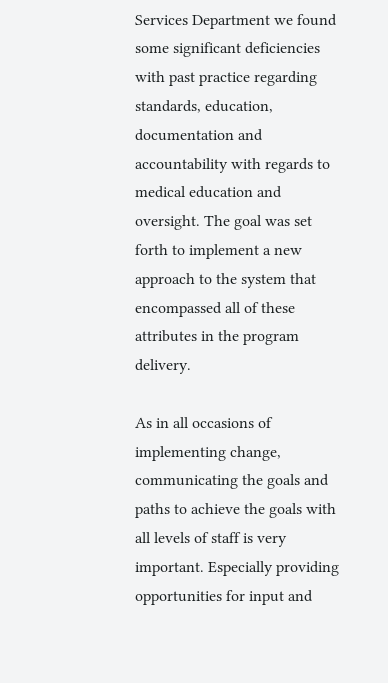Services Department we found some significant deficiencies with past practice regarding standards, education, documentation and accountability with regards to medical education and oversight. The goal was set forth to implement a new approach to the system that encompassed all of these attributes in the program delivery.

As in all occasions of implementing change, communicating the goals and paths to achieve the goals with all levels of staff is very important. Especially providing opportunities for input and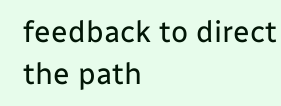feedback to direct the path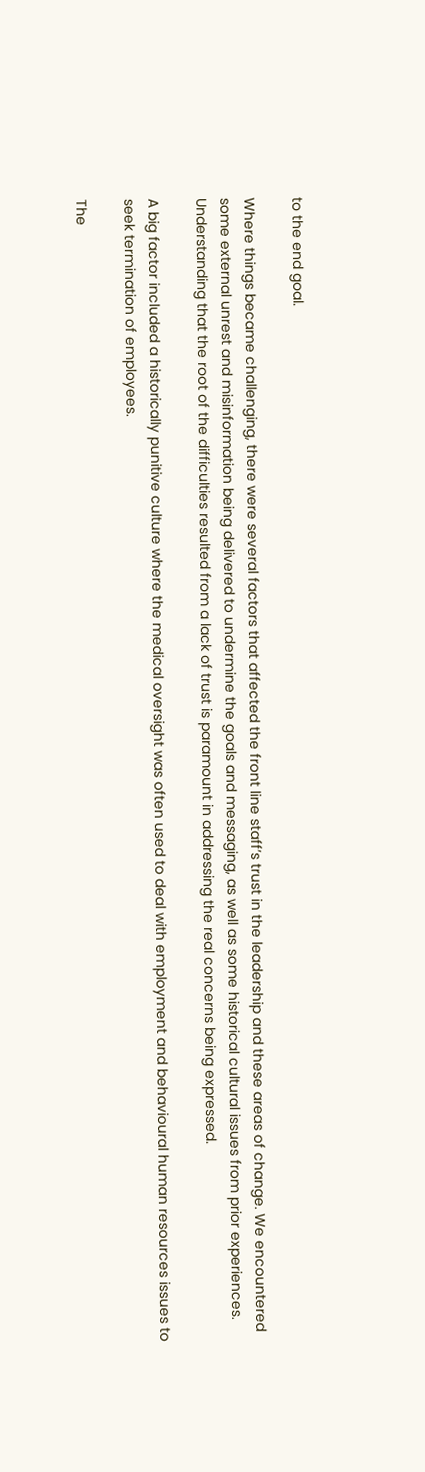to the end goal.

Where things became challenging, there were several factors that affected the front line staff’s trust in the leadership and these areas of change. We encountered some external unrest and misinformation being delivered to undermine the goals and messaging, as well as some historical cultural issues from prior experiences. Understanding that the root of the difficulties resulted from a lack of trust is paramount in addressing the real concerns being expressed.

A big factor included a historically punitive culture where the medical oversight was often used to deal with employment and behavioural human resources issues to seek termination of employees.

The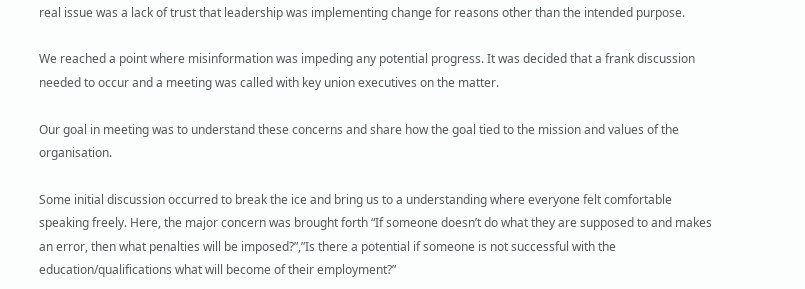real issue was a lack of trust that leadership was implementing change for reasons other than the intended purpose.

We reached a point where misinformation was impeding any potential progress. It was decided that a frank discussion needed to occur and a meeting was called with key union executives on the matter.

Our goal in meeting was to understand these concerns and share how the goal tied to the mission and values of the organisation.

Some initial discussion occurred to break the ice and bring us to a understanding where everyone felt comfortable speaking freely. Here, the major concern was brought forth “If someone doesn’t do what they are supposed to and makes an error, then what penalties will be imposed?”,”Is there a potential if someone is not successful with the education/qualifications what will become of their employment?”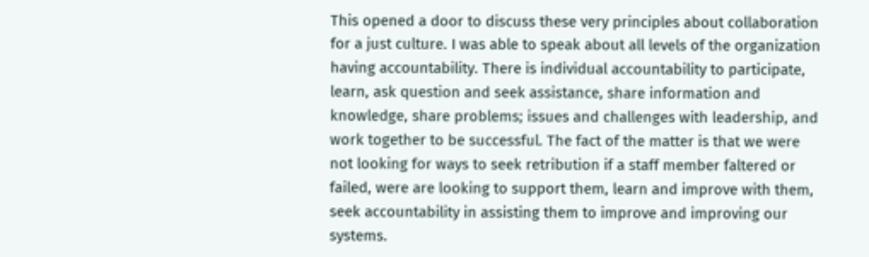This opened a door to discuss these very principles about collaboration for a just culture. I was able to speak about all levels of the organization having accountability. There is individual accountability to participate, learn, ask question and seek assistance, share information and knowledge, share problems; issues and challenges with leadership, and work together to be successful. The fact of the matter is that we were not looking for ways to seek retribution if a staff member faltered or failed, were are looking to support them, learn and improve with them, seek accountability in assisting them to improve and improving our systems.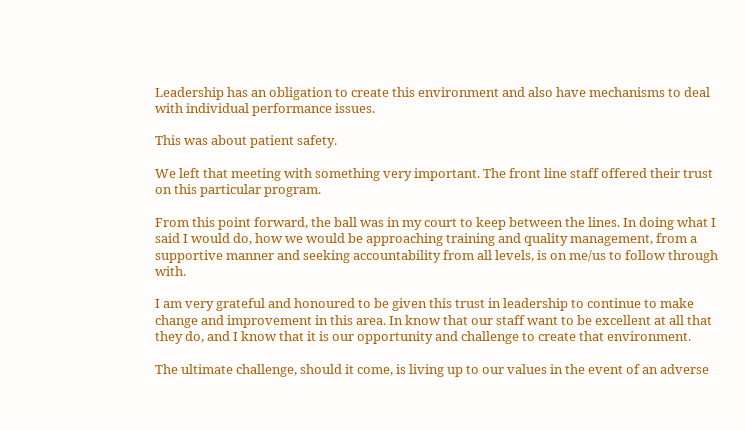Leadership has an obligation to create this environment and also have mechanisms to deal with individual performance issues.

This was about patient safety.

We left that meeting with something very important. The front line staff offered their trust on this particular program.

From this point forward, the ball was in my court to keep between the lines. In doing what I said I would do, how we would be approaching training and quality management, from a supportive manner and seeking accountability from all levels, is on me/us to follow through with.

I am very grateful and honoured to be given this trust in leadership to continue to make change and improvement in this area. In know that our staff want to be excellent at all that they do, and I know that it is our opportunity and challenge to create that environment.

The ultimate challenge, should it come, is living up to our values in the event of an adverse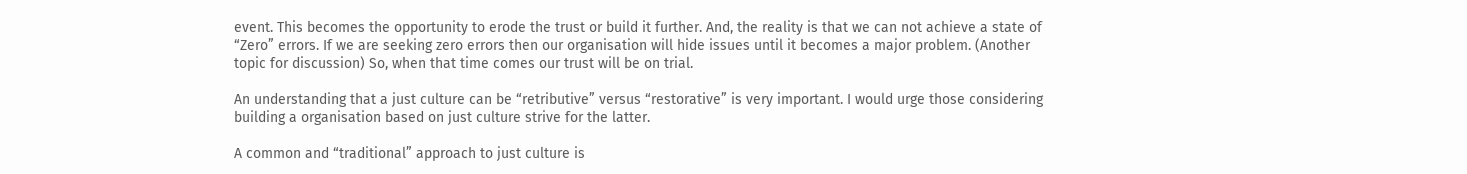event. This becomes the opportunity to erode the trust or build it further. And, the reality is that we can not achieve a state of “Zero” errors. If we are seeking zero errors then our organisation will hide issues until it becomes a major problem. (Another topic for discussion) So, when that time comes our trust will be on trial.

An understanding that a just culture can be “retributive” versus “restorative” is very important. I would urge those considering building a organisation based on just culture strive for the latter.

A common and “traditional” approach to just culture is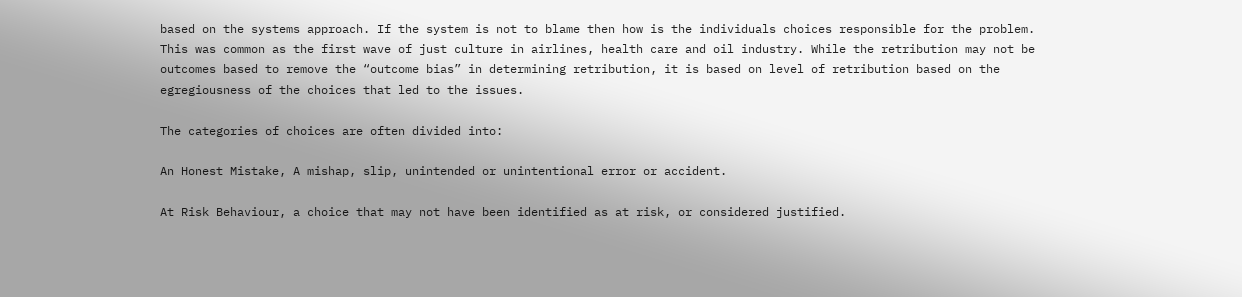based on the systems approach. If the system is not to blame then how is the individuals choices responsible for the problem. This was common as the first wave of just culture in airlines, health care and oil industry. While the retribution may not be outcomes based to remove the “outcome bias” in determining retribution, it is based on level of retribution based on the egregiousness of the choices that led to the issues.

The categories of choices are often divided into:

An Honest Mistake, A mishap, slip, unintended or unintentional error or accident.

At Risk Behaviour, a choice that may not have been identified as at risk, or considered justified.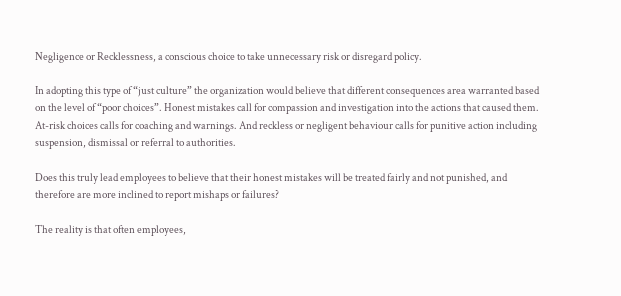Negligence or Recklessness, a conscious choice to take unnecessary risk or disregard policy.

In adopting this type of “just culture” the organization would believe that different consequences area warranted based on the level of “poor choices”. Honest mistakes call for compassion and investigation into the actions that caused them. At-risk choices calls for coaching and warnings. And reckless or negligent behaviour calls for punitive action including suspension, dismissal or referral to authorities.

Does this truly lead employees to believe that their honest mistakes will be treated fairly and not punished, and therefore are more inclined to report mishaps or failures?

The reality is that often employees,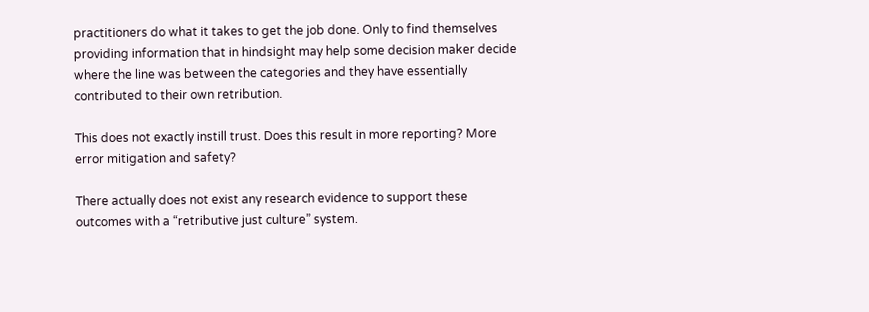practitioners do what it takes to get the job done. Only to find themselves providing information that in hindsight may help some decision maker decide where the line was between the categories and they have essentially contributed to their own retribution.

This does not exactly instill trust. Does this result in more reporting? More error mitigation and safety?

There actually does not exist any research evidence to support these outcomes with a “retributive just culture” system.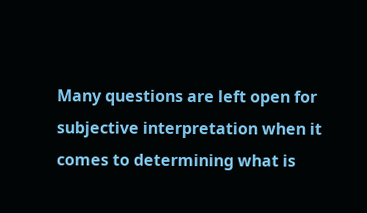Many questions are left open for subjective interpretation when it comes to determining what is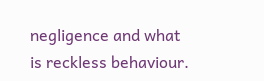negligence and what is reckless behaviour.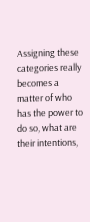Assigning these categories really becomes a matter of who has the power to do so, what are their intentions,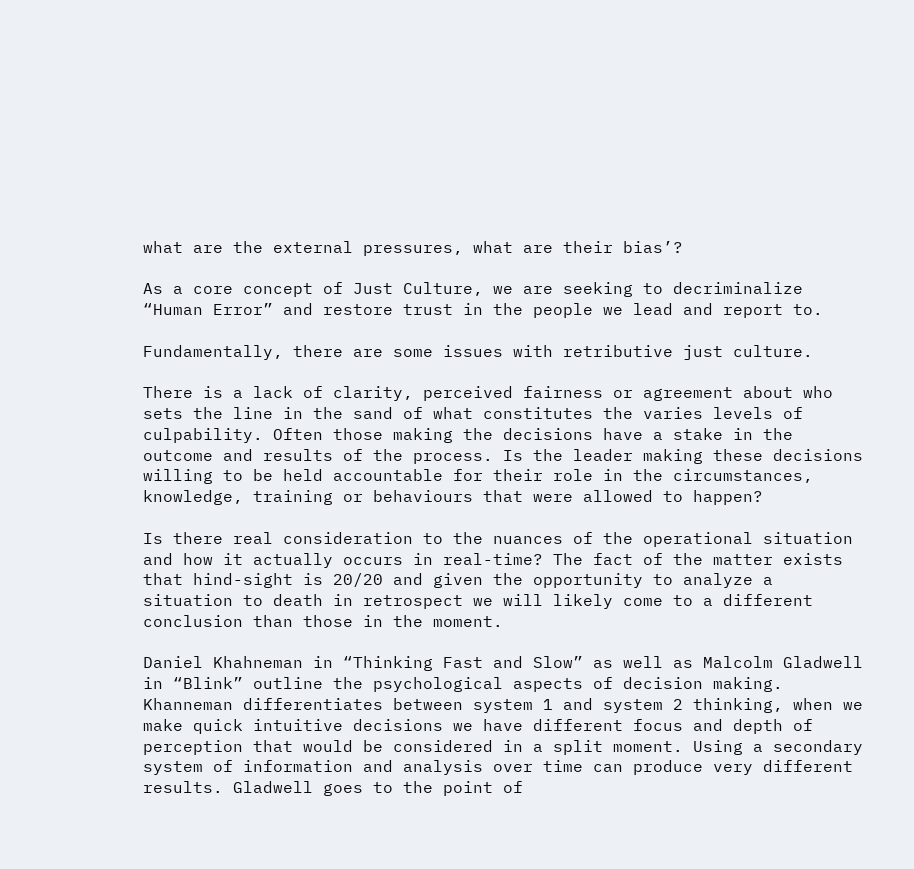what are the external pressures, what are their bias’?

As a core concept of Just Culture, we are seeking to decriminalize “Human Error” and restore trust in the people we lead and report to.

Fundamentally, there are some issues with retributive just culture.

There is a lack of clarity, perceived fairness or agreement about who sets the line in the sand of what constitutes the varies levels of culpability. Often those making the decisions have a stake in the outcome and results of the process. Is the leader making these decisions willing to be held accountable for their role in the circumstances, knowledge, training or behaviours that were allowed to happen?

Is there real consideration to the nuances of the operational situation and how it actually occurs in real-time? The fact of the matter exists that hind-sight is 20/20 and given the opportunity to analyze a situation to death in retrospect we will likely come to a different conclusion than those in the moment.

Daniel Khahneman in “Thinking Fast and Slow” as well as Malcolm Gladwell in “Blink” outline the psychological aspects of decision making. Khanneman differentiates between system 1 and system 2 thinking, when we make quick intuitive decisions we have different focus and depth of perception that would be considered in a split moment. Using a secondary system of information and analysis over time can produce very different results. Gladwell goes to the point of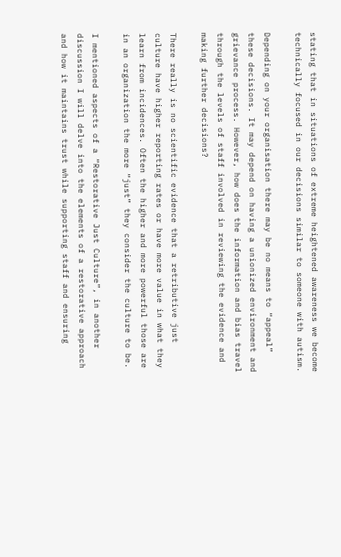stating that in situations of extreme heightened awareness we become technically focused in our decisions similar to someone with autism.

Depending on your organisation there may be no means to “appeal” these decisions. It may depend on having a unionized environment and grievance process. However, how does the information and bias travel through the levels of staff involved in reviewing the evidence and making further decisions?

There really is no scientific evidence that a retributive just culture have higher reporting rates or have more value in what they learn from incidences. Often the higher and more powerful those are in an organization the more “just” they consider the culture to be.

I mentioned aspects of a “Restorative Just Culture”, in another discussion I will delve into the elements of a restorative approach and how it maintains trust while supporting staff and ensuring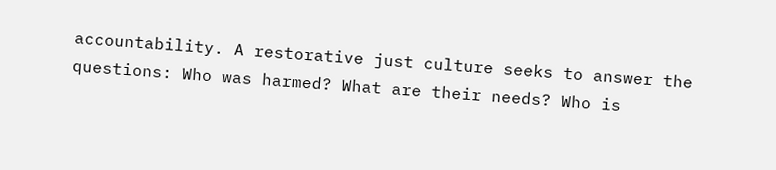accountability. A restorative just culture seeks to answer the questions: Who was harmed? What are their needs? Who is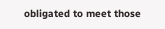obligated to meet those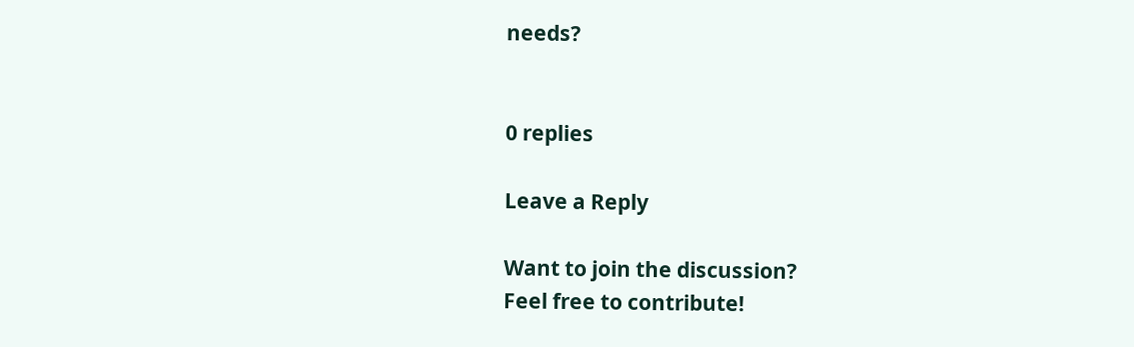needs?


0 replies

Leave a Reply

Want to join the discussion?
Feel free to contribute!